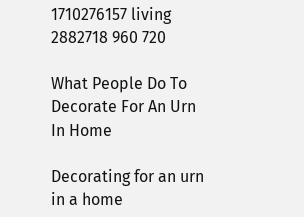1710276157 living 2882718 960 720

What People Do To Decorate For An Urn In Home

Decorating for an urn in a home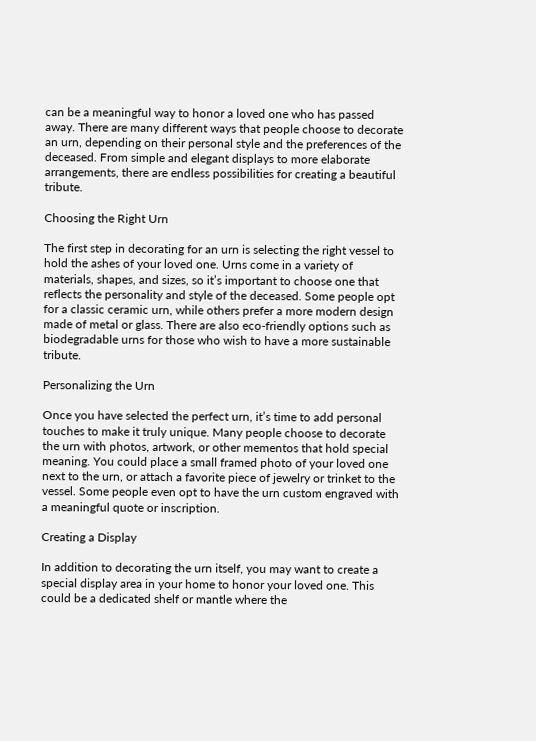can be a meaningful way to honor a loved one who has passed away. There are many different ways that people choose to decorate an urn, depending on their personal style and the preferences of the deceased. From simple and elegant displays to more elaborate arrangements, there are endless possibilities for creating a beautiful tribute.

Choosing the Right Urn

The first step in decorating for an urn is selecting the right vessel to hold the ashes of your loved one. Urns come in a variety of materials, shapes, and sizes, so it’s important to choose one that reflects the personality and style of the deceased. Some people opt for a classic ceramic urn, while others prefer a more modern design made of metal or glass. There are also eco-friendly options such as biodegradable urns for those who wish to have a more sustainable tribute.

Personalizing the Urn

Once you have selected the perfect urn, it’s time to add personal touches to make it truly unique. Many people choose to decorate the urn with photos, artwork, or other mementos that hold special meaning. You could place a small framed photo of your loved one next to the urn, or attach a favorite piece of jewelry or trinket to the vessel. Some people even opt to have the urn custom engraved with a meaningful quote or inscription.

Creating a Display

In addition to decorating the urn itself, you may want to create a special display area in your home to honor your loved one. This could be a dedicated shelf or mantle where the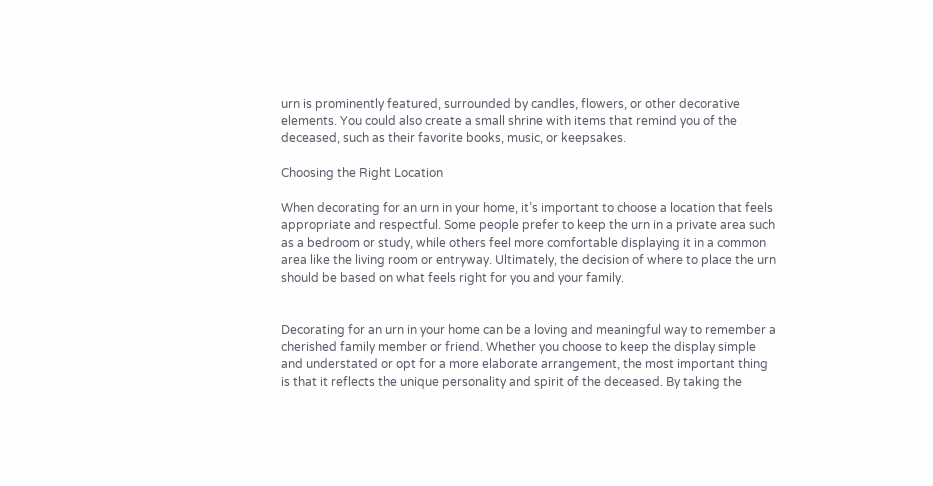urn is prominently featured, surrounded by candles, flowers, or other decorative elements. You could also create a small shrine with items that remind you of the deceased, such as their favorite books, music, or keepsakes.

Choosing the Right Location

When decorating for an urn in your home, it’s important to choose a location that feels appropriate and respectful. Some people prefer to keep the urn in a private area such as a bedroom or study, while others feel more comfortable displaying it in a common area like the living room or entryway. Ultimately, the decision of where to place the urn should be based on what feels right for you and your family.


Decorating for an urn in your home can be a loving and meaningful way to remember a cherished family member or friend. Whether you choose to keep the display simple and understated or opt for a more elaborate arrangement, the most important thing is that it reflects the unique personality and spirit of the deceased. By taking the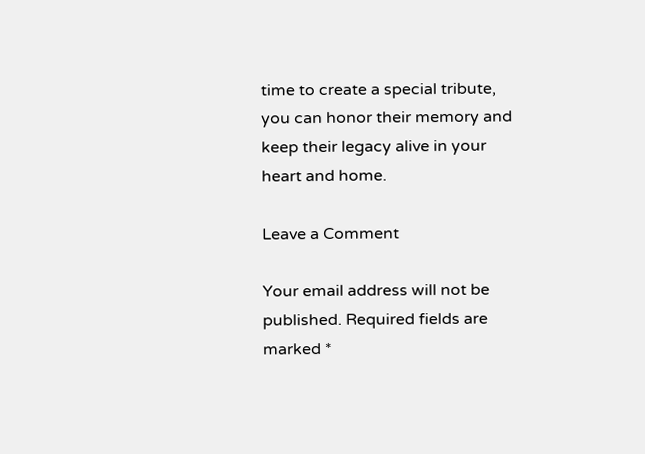time to create a special tribute, you can honor their memory and keep their legacy alive in your heart and home.

Leave a Comment

Your email address will not be published. Required fields are marked *